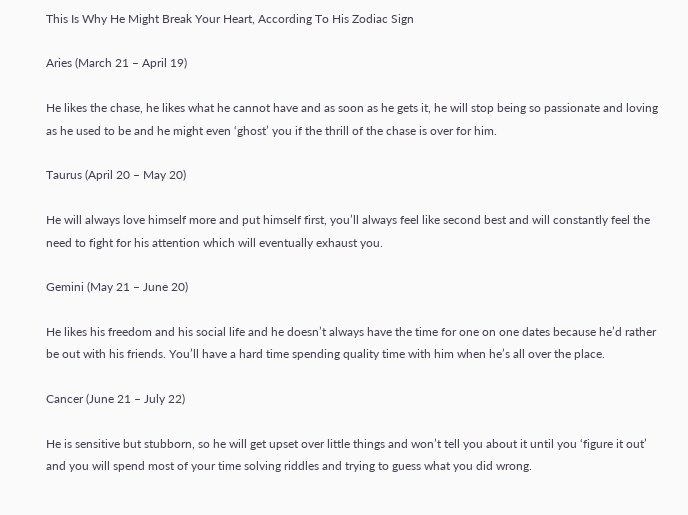This Is Why He Might Break Your Heart, According To His Zodiac Sign

Aries (March 21 – April 19)

He likes the chase, he likes what he cannot have and as soon as he gets it, he will stop being so passionate and loving as he used to be and he might even ‘ghost’ you if the thrill of the chase is over for him.

Taurus (April 20 – May 20)

He will always love himself more and put himself first, you’ll always feel like second best and will constantly feel the need to fight for his attention which will eventually exhaust you.

Gemini (May 21 – June 20)

He likes his freedom and his social life and he doesn’t always have the time for one on one dates because he’d rather be out with his friends. You’ll have a hard time spending quality time with him when he’s all over the place.

Cancer (June 21 – July 22)

He is sensitive but stubborn, so he will get upset over little things and won’t tell you about it until you ‘figure it out’ and you will spend most of your time solving riddles and trying to guess what you did wrong.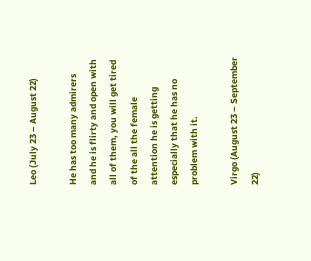Leo (July 23 – August 22)

He has too many admirers and he is flirty and open with all of them, you will get tired of the all the female attention he is getting especially that he has no problem with it.

Virgo (August 23 – September 22)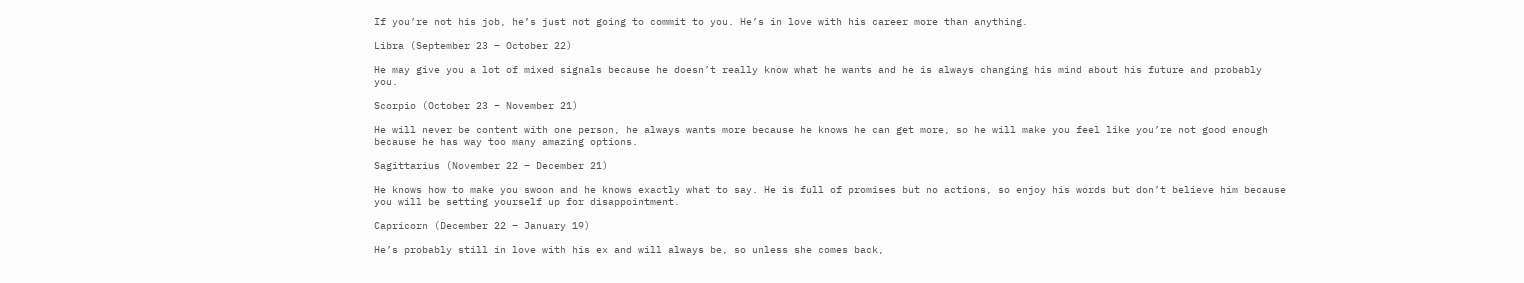If you’re not his job, he’s just not going to commit to you. He’s in love with his career more than anything.

Libra (September 23 – October 22)

He may give you a lot of mixed signals because he doesn’t really know what he wants and he is always changing his mind about his future and probably you.

Scorpio (October 23 – November 21)

He will never be content with one person, he always wants more because he knows he can get more, so he will make you feel like you’re not good enough because he has way too many amazing options.

Sagittarius (November 22 – December 21)

He knows how to make you swoon and he knows exactly what to say. He is full of promises but no actions, so enjoy his words but don’t believe him because you will be setting yourself up for disappointment.

Capricorn (December 22 – January 19)

He’s probably still in love with his ex and will always be, so unless she comes back,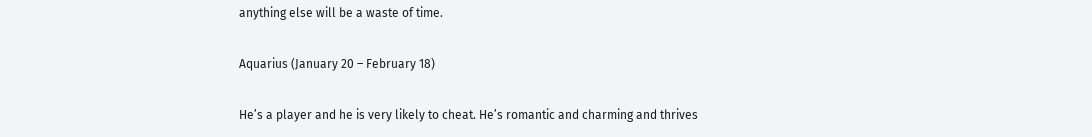anything else will be a waste of time.

Aquarius (January 20 – February 18)

He’s a player and he is very likely to cheat. He’s romantic and charming and thrives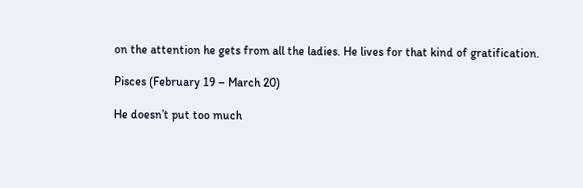on the attention he gets from all the ladies. He lives for that kind of gratification.

Pisces (February 19 – March 20)

He doesn’t put too much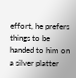effort, he prefers things to be handed to him on a silver platter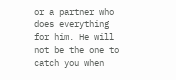or a partner who does everything for him. He will not be the one to catch you when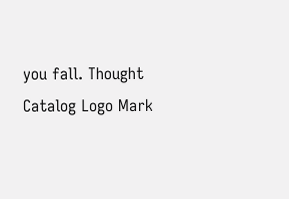you fall. Thought Catalog Logo Mark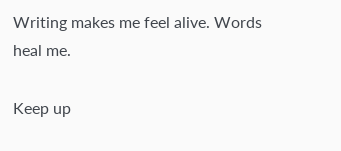Writing makes me feel alive. Words heal me.

Keep up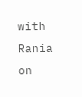with Rania on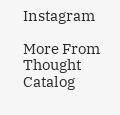Instagram

More From Thought Catalog